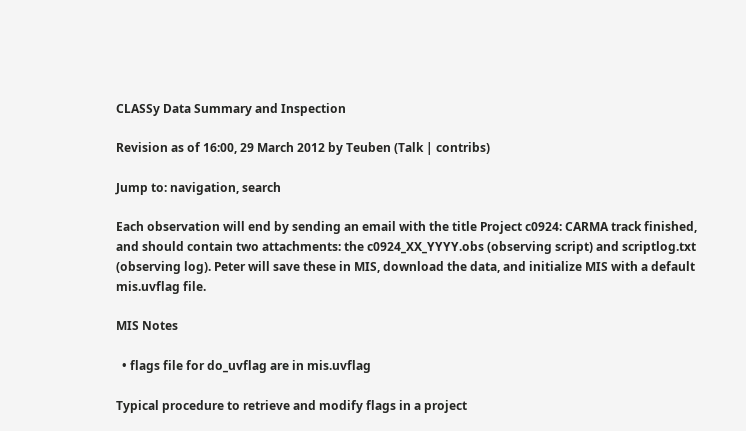CLASSy Data Summary and Inspection

Revision as of 16:00, 29 March 2012 by Teuben (Talk | contribs)

Jump to: navigation, search

Each observation will end by sending an email with the title Project c0924: CARMA track finished, and should contain two attachments: the c0924_XX_YYYY.obs (observing script) and scriptlog.txt (observing log). Peter will save these in MIS, download the data, and initialize MIS with a default mis.uvflag file.

MIS Notes

  • flags file for do_uvflag are in mis.uvflag

Typical procedure to retrieve and modify flags in a project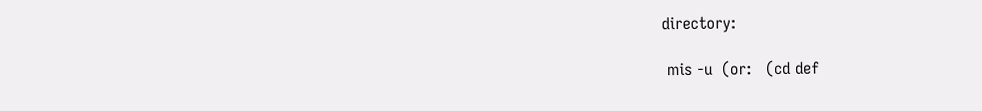directory:

 mis -u  (or:   (cd def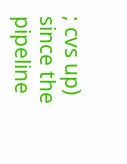; cvs up)  since the pipeline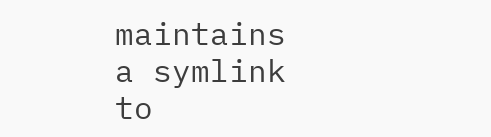maintains a symlink to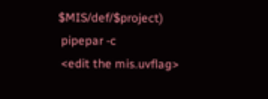$MIS/def/$project)
 pipepar -c
 <edit the mis.uvflag>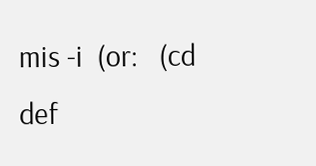mis -i  (or:   (cd def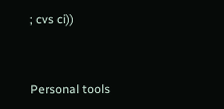; cvs ci))


Personal tools